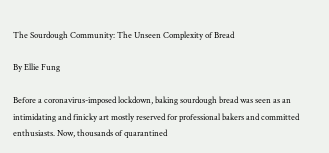The Sourdough Community: The Unseen Complexity of Bread

By Ellie Fung

Before a coronavirus-imposed lockdown, baking sourdough bread was seen as an intimidating and finicky art mostly reserved for professional bakers and committed enthusiasts. Now, thousands of quarantined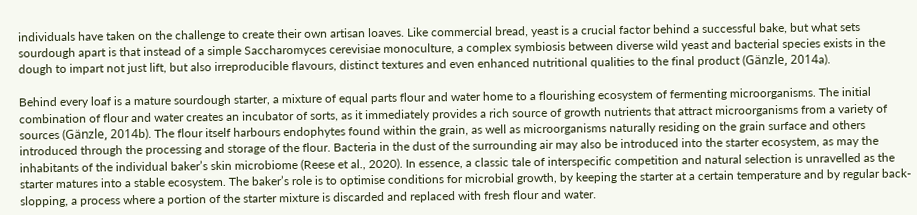individuals have taken on the challenge to create their own artisan loaves. Like commercial bread, yeast is a crucial factor behind a successful bake, but what sets sourdough apart is that instead of a simple Saccharomyces cerevisiae monoculture, a complex symbiosis between diverse wild yeast and bacterial species exists in the dough to impart not just lift, but also irreproducible flavours, distinct textures and even enhanced nutritional qualities to the final product (Gänzle, 2014a).

Behind every loaf is a mature sourdough starter, a mixture of equal parts flour and water home to a flourishing ecosystem of fermenting microorganisms. The initial combination of flour and water creates an incubator of sorts, as it immediately provides a rich source of growth nutrients that attract microorganisms from a variety of sources (Gänzle, 2014b). The flour itself harbours endophytes found within the grain, as well as microorganisms naturally residing on the grain surface and others introduced through the processing and storage of the flour. Bacteria in the dust of the surrounding air may also be introduced into the starter ecosystem, as may the inhabitants of the individual baker’s skin microbiome (Reese et al., 2020). In essence, a classic tale of interspecific competition and natural selection is unravelled as the starter matures into a stable ecosystem. The baker’s role is to optimise conditions for microbial growth, by keeping the starter at a certain temperature and by regular back-slopping, a process where a portion of the starter mixture is discarded and replaced with fresh flour and water.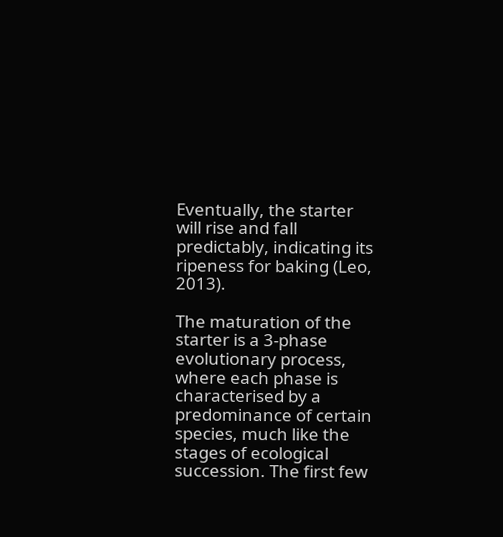Eventually, the starter will rise and fall predictably, indicating its ripeness for baking (Leo, 2013).

The maturation of the starter is a 3-phase evolutionary process, where each phase is characterised by a predominance of certain species, much like the stages of ecological succession. The first few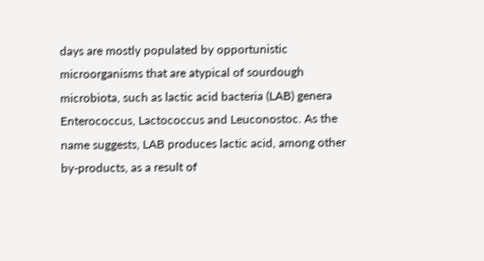days are mostly populated by opportunistic microorganisms that are atypical of sourdough microbiota, such as lactic acid bacteria (LAB) genera Enterococcus, Lactococcus and Leuconostoc. As the name suggests, LAB produces lactic acid, among other by-products, as a result of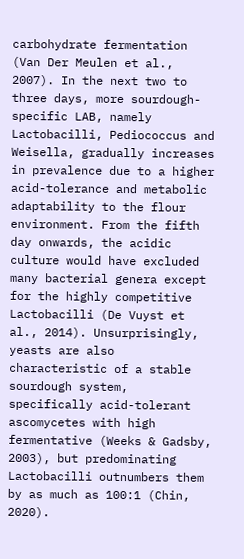carbohydrate fermentation (Van Der Meulen et al., 2007). In the next two to three days, more sourdough-specific LAB, namely Lactobacilli, Pediococcus and Weisella, gradually increases in prevalence due to a higher acid-tolerance and metabolic adaptability to the flour environment. From the fifth day onwards, the acidic culture would have excluded many bacterial genera except for the highly competitive Lactobacilli (De Vuyst et al., 2014). Unsurprisingly, yeasts are also characteristic of a stable sourdough system, specifically acid-tolerant ascomycetes with high fermentative (Weeks & Gadsby, 2003), but predominating Lactobacilli outnumbers them by as much as 100:1 (Chin, 2020).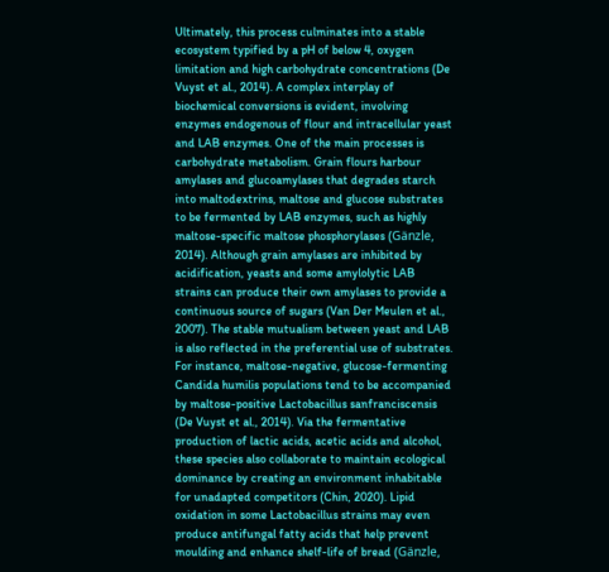Ultimately, this process culminates into a stable ecosystem typified by a pH of below 4, oxygen limitation and high carbohydrate concentrations (De Vuyst et al., 2014). A complex interplay of biochemical conversions is evident, involving enzymes endogenous of flour and intracellular yeast and LAB enzymes. One of the main processes is carbohydrate metabolism. Grain flours harbour amylases and glucoamylases that degrades starch into maltodextrins, maltose and glucose substrates to be fermented by LAB enzymes, such as highly maltose-specific maltose phosphorylases (Gänzle, 2014). Although grain amylases are inhibited by acidification, yeasts and some amylolytic LAB strains can produce their own amylases to provide a continuous source of sugars (Van Der Meulen et al., 2007). The stable mutualism between yeast and LAB is also reflected in the preferential use of substrates. For instance, maltose-negative, glucose-fermenting Candida humilis populations tend to be accompanied by maltose-positive Lactobacillus sanfranciscensis (De Vuyst et al., 2014). Via the fermentative production of lactic acids, acetic acids and alcohol, these species also collaborate to maintain ecological dominance by creating an environment inhabitable for unadapted competitors (Chin, 2020). Lipid oxidation in some Lactobacillus strains may even produce antifungal fatty acids that help prevent moulding and enhance shelf-life of bread (Gänzle,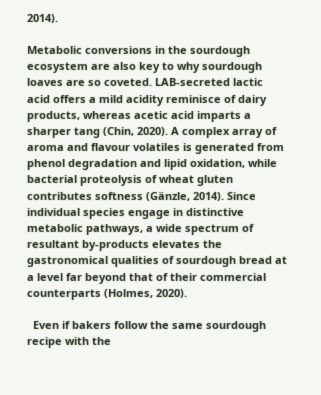2014).

Metabolic conversions in the sourdough ecosystem are also key to why sourdough loaves are so coveted. LAB-secreted lactic acid offers a mild acidity reminisce of dairy products, whereas acetic acid imparts a sharper tang (Chin, 2020). A complex array of aroma and flavour volatiles is generated from phenol degradation and lipid oxidation, while bacterial proteolysis of wheat gluten contributes softness (Gänzle, 2014). Since individual species engage in distinctive metabolic pathways, a wide spectrum of resultant by-products elevates the gastronomical qualities of sourdough bread at a level far beyond that of their commercial counterparts (Holmes, 2020).

  Even if bakers follow the same sourdough recipe with the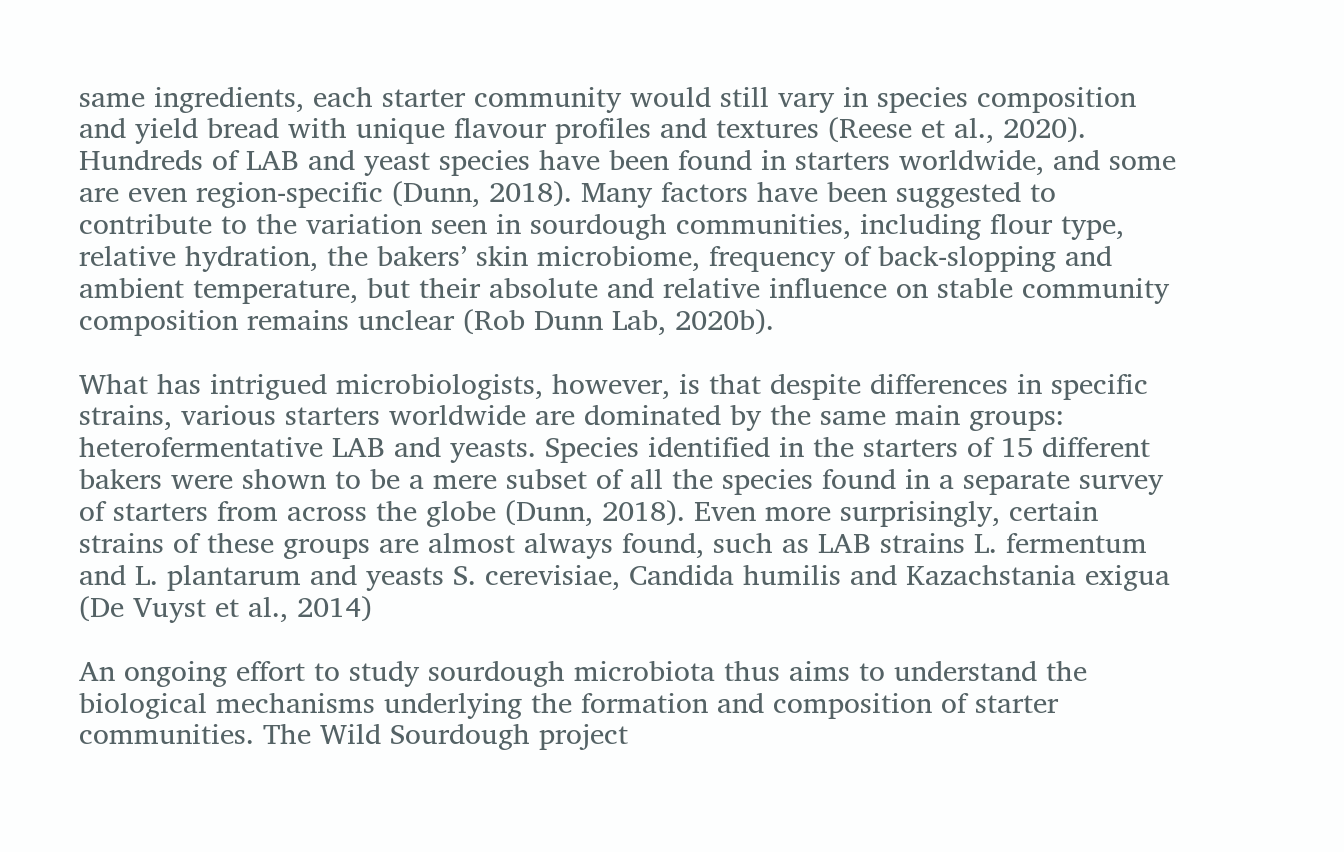same ingredients, each starter community would still vary in species composition and yield bread with unique flavour profiles and textures (Reese et al., 2020). Hundreds of LAB and yeast species have been found in starters worldwide, and some are even region-specific (Dunn, 2018). Many factors have been suggested to contribute to the variation seen in sourdough communities, including flour type, relative hydration, the bakers’ skin microbiome, frequency of back-slopping and ambient temperature, but their absolute and relative influence on stable community composition remains unclear (Rob Dunn Lab, 2020b).

What has intrigued microbiologists, however, is that despite differences in specific strains, various starters worldwide are dominated by the same main groups: heterofermentative LAB and yeasts. Species identified in the starters of 15 different bakers were shown to be a mere subset of all the species found in a separate survey of starters from across the globe (Dunn, 2018). Even more surprisingly, certain strains of these groups are almost always found, such as LAB strains L. fermentum and L. plantarum and yeasts S. cerevisiae, Candida humilis and Kazachstania exigua (De Vuyst et al., 2014)

An ongoing effort to study sourdough microbiota thus aims to understand the biological mechanisms underlying the formation and composition of starter communities. The Wild Sourdough project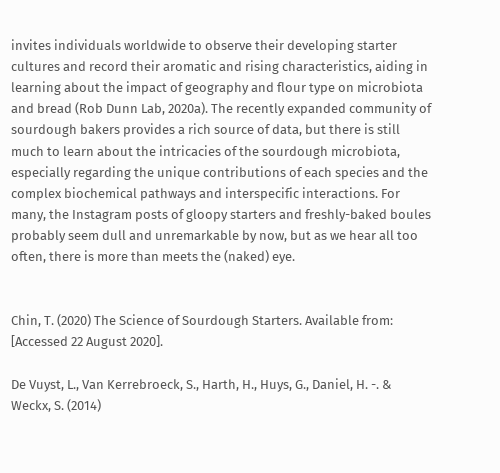invites individuals worldwide to observe their developing starter cultures and record their aromatic and rising characteristics, aiding in learning about the impact of geography and flour type on microbiota and bread (Rob Dunn Lab, 2020a). The recently expanded community of sourdough bakers provides a rich source of data, but there is still much to learn about the intricacies of the sourdough microbiota, especially regarding the unique contributions of each species and the complex biochemical pathways and interspecific interactions. For many, the Instagram posts of gloopy starters and freshly-baked boules probably seem dull and unremarkable by now, but as we hear all too often, there is more than meets the (naked) eye.


Chin, T. (2020) The Science of Sourdough Starters. Available from: [Accessed 22 August 2020].

De Vuyst, L., Van Kerrebroeck, S., Harth, H., Huys, G., Daniel, H. -. & Weckx, S. (2014)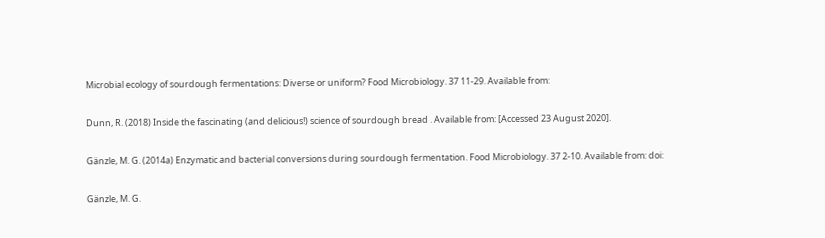Microbial ecology of sourdough fermentations: Diverse or uniform? Food Microbiology. 37 11-29. Available from:

Dunn, R. (2018) Inside the fascinating (and delicious!) science of sourdough bread . Available from: [Accessed 23 August 2020].

Gänzle, M. G. (2014a) Enzymatic and bacterial conversions during sourdough fermentation. Food Microbiology. 37 2-10. Available from: doi:

Gänzle, M. G.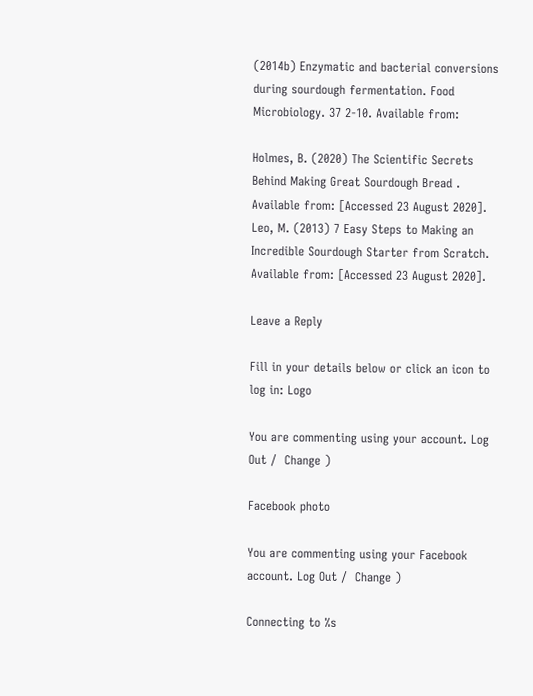(2014b) Enzymatic and bacterial conversions during sourdough fermentation. Food Microbiology. 37 2-10. Available from:

Holmes, B. (2020) The Scientific Secrets Behind Making Great Sourdough Bread . Available from: [Accessed 23 August 2020].
Leo, M. (2013) 7 Easy Steps to Making an Incredible Sourdough Starter from Scratch. Available from: [Accessed 23 August 2020].

Leave a Reply

Fill in your details below or click an icon to log in: Logo

You are commenting using your account. Log Out /  Change )

Facebook photo

You are commenting using your Facebook account. Log Out /  Change )

Connecting to %s